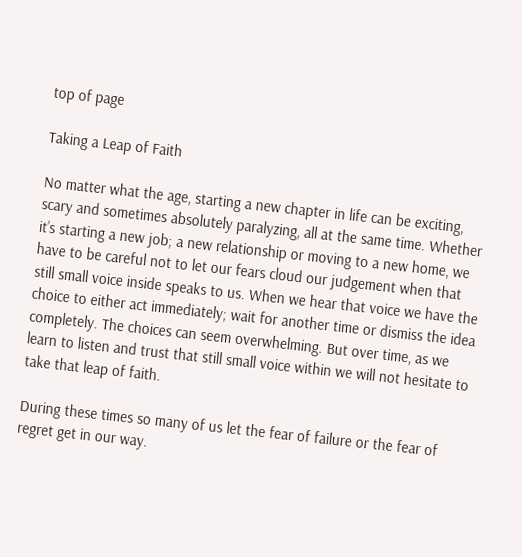top of page

Taking a Leap of Faith

No matter what the age, starting a new chapter in life can be exciting, scary and sometimes absolutely paralyzing, all at the same time. Whether it’s starting a new job; a new relationship or moving to a new home, we have to be careful not to let our fears cloud our judgement when that still small voice inside speaks to us. When we hear that voice we have the choice to either act immediately; wait for another time or dismiss the idea completely. The choices can seem overwhelming. But over time, as we learn to listen and trust that still small voice within we will not hesitate to take that leap of faith.

During these times so many of us let the fear of failure or the fear of regret get in our way.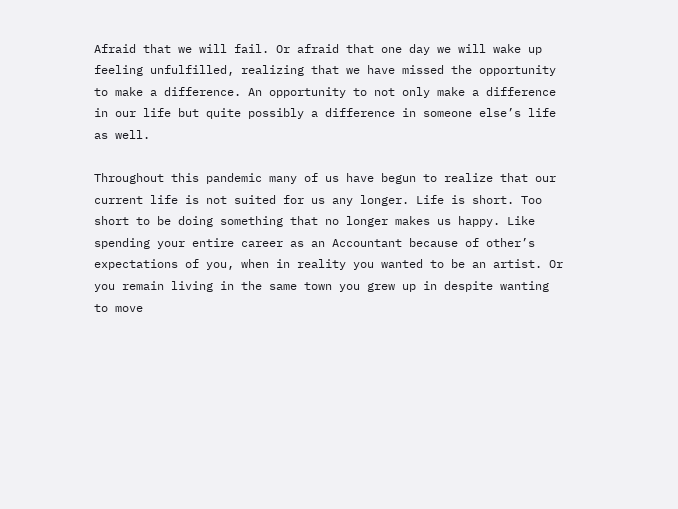Afraid that we will fail. Or afraid that one day we will wake up feeling unfulfilled, realizing that we have missed the opportunity to make a difference. An opportunity to not only make a difference in our life but quite possibly a difference in someone else’s life as well.

Throughout this pandemic many of us have begun to realize that our current life is not suited for us any longer. Life is short. Too short to be doing something that no longer makes us happy. Like spending your entire career as an Accountant because of other’s expectations of you, when in reality you wanted to be an artist. Or you remain living in the same town you grew up in despite wanting to move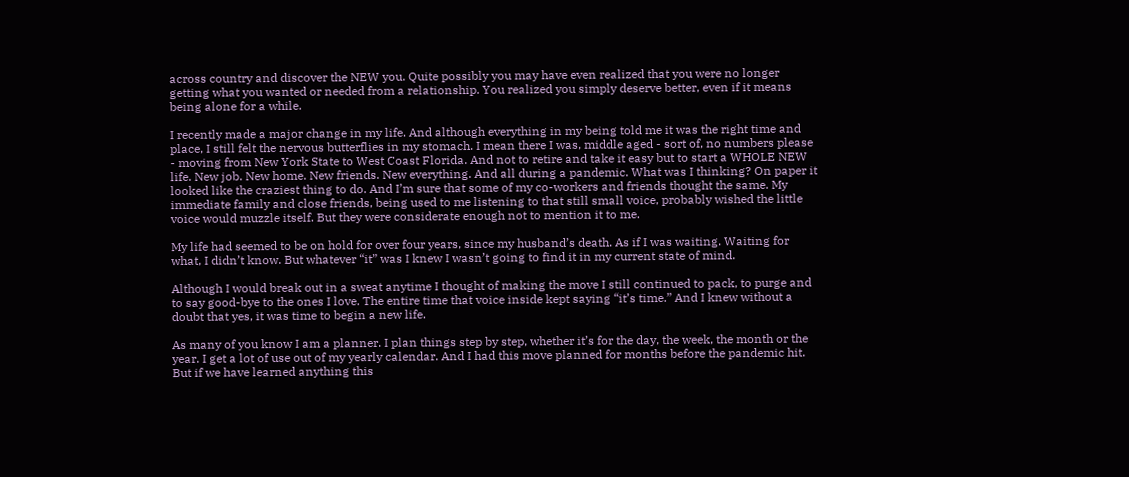across country and discover the NEW you. Quite possibly you may have even realized that you were no longer getting what you wanted or needed from a relationship. You realized you simply deserve better, even if it means being alone for a while.

I recently made a major change in my life. And although everything in my being told me it was the right time and place, I still felt the nervous butterflies in my stomach. I mean there I was, middle aged - sort of, no numbers please - moving from New York State to West Coast Florida. And not to retire and take it easy but to start a WHOLE NEW life. New job. New home. New friends. New everything. And all during a pandemic. What was I thinking? On paper it looked like the craziest thing to do. And I’m sure that some of my co-workers and friends thought the same. My immediate family and close friends, being used to me listening to that still small voice, probably wished the little voice would muzzle itself. But they were considerate enough not to mention it to me.

My life had seemed to be on hold for over four years, since my husband’s death. As if I was waiting. Waiting for what, I didn’t know. But whatever “it” was I knew I wasn’t going to find it in my current state of mind.

Although I would break out in a sweat anytime I thought of making the move I still continued to pack, to purge and to say good-bye to the ones I love. The entire time that voice inside kept saying “it’s time.” And I knew without a doubt that yes, it was time to begin a new life.

As many of you know I am a planner. I plan things step by step, whether it’s for the day, the week, the month or the year. I get a lot of use out of my yearly calendar. And I had this move planned for months before the pandemic hit. But if we have learned anything this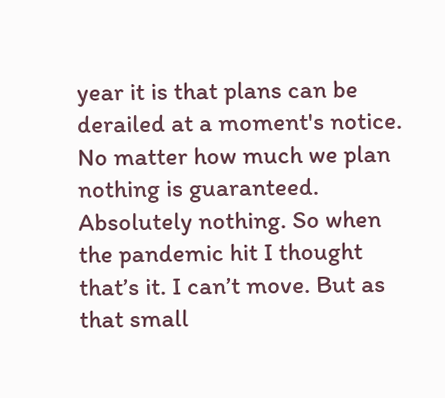year it is that plans can be derailed at a moment's notice. No matter how much we plan nothing is guaranteed. Absolutely nothing. So when the pandemic hit I thought that’s it. I can’t move. But as that small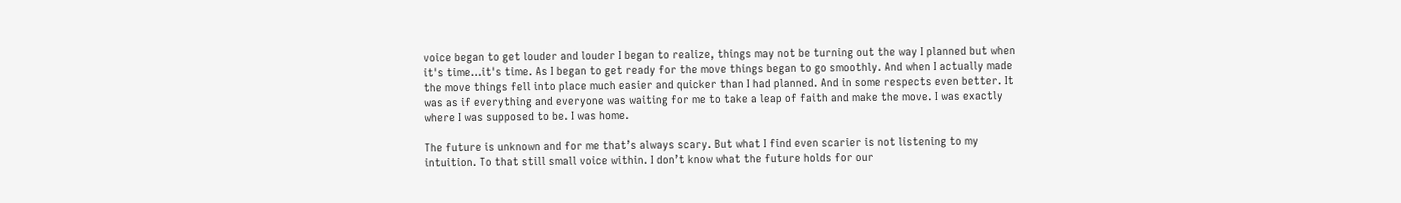voice began to get louder and louder I began to realize, things may not be turning out the way I planned but when it's time…it's time. As I began to get ready for the move things began to go smoothly. And when I actually made the move things fell into place much easier and quicker than I had planned. And in some respects even better. It was as if everything and everyone was waiting for me to take a leap of faith and make the move. I was exactly where I was supposed to be. I was home.

The future is unknown and for me that’s always scary. But what I find even scarier is not listening to my intuition. To that still small voice within. I don’t know what the future holds for our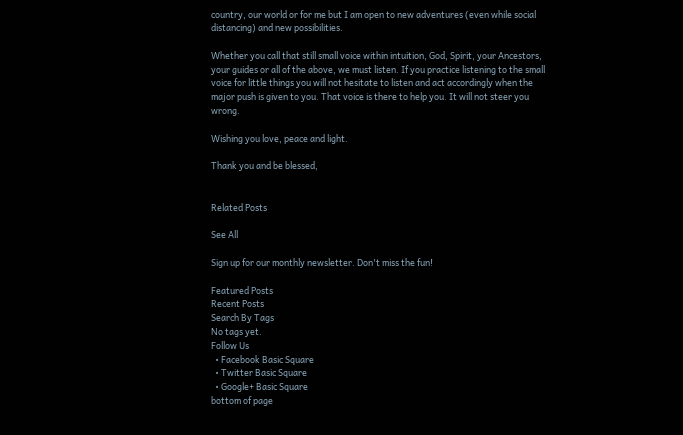country, our world or for me but I am open to new adventures (even while social distancing) and new possibilities.

Whether you call that still small voice within intuition, God, Spirit, your Ancestors, your guides or all of the above, we must listen. If you practice listening to the small voice for little things you will not hesitate to listen and act accordingly when the major push is given to you. That voice is there to help you. It will not steer you wrong.

Wishing you love, peace and light.

Thank you and be blessed,


Related Posts

See All

Sign up for our monthly newsletter. Don't miss the fun!

Featured Posts
Recent Posts
Search By Tags
No tags yet.
Follow Us
  • Facebook Basic Square
  • Twitter Basic Square
  • Google+ Basic Square
bottom of page